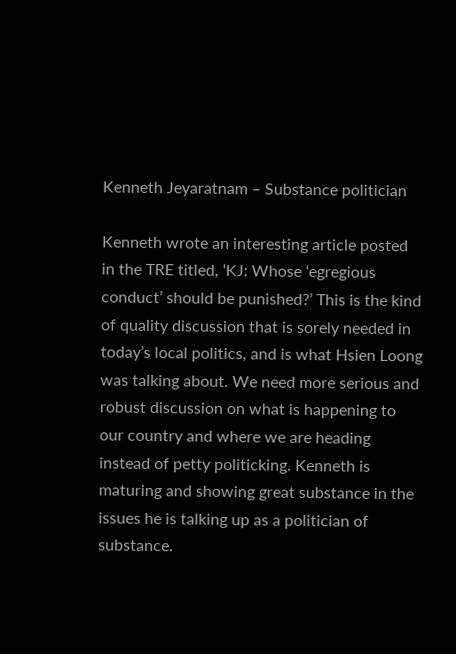Kenneth Jeyaratnam – Substance politician

Kenneth wrote an interesting article posted in the TRE titled, ‘KJ: Whose ‘egregious conduct’ should be punished?’ This is the kind of quality discussion that is sorely needed in today’s local politics, and is what Hsien Loong was talking about. We need more serious and robust discussion on what is happening to our country and where we are heading instead of petty politicking. Kenneth is maturing and showing great substance in the issues he is talking up as a politician of substance.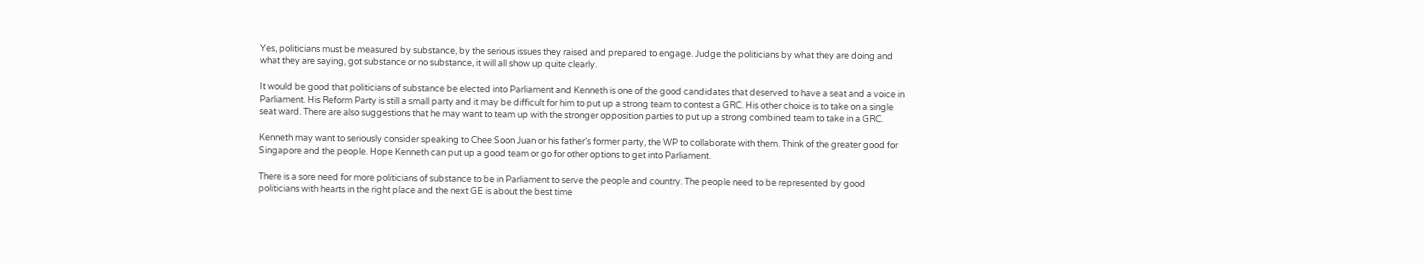Yes, politicians must be measured by substance, by the serious issues they raised and prepared to engage. Judge the politicians by what they are doing and what they are saying, got substance or no substance, it will all show up quite clearly.

It would be good that politicians of substance be elected into Parliament and Kenneth is one of the good candidates that deserved to have a seat and a voice in Parliament. His Reform Party is still a small party and it may be difficult for him to put up a strong team to contest a GRC. His other choice is to take on a single seat ward. There are also suggestions that he may want to team up with the stronger opposition parties to put up a strong combined team to take in a GRC.

Kenneth may want to seriously consider speaking to Chee Soon Juan or his father’s former party, the WP to collaborate with them. Think of the greater good for Singapore and the people. Hope Kenneth can put up a good team or go for other options to get into Parliament.

There is a sore need for more politicians of substance to be in Parliament to serve the people and country. The people need to be represented by good politicians with hearts in the right place and the next GE is about the best time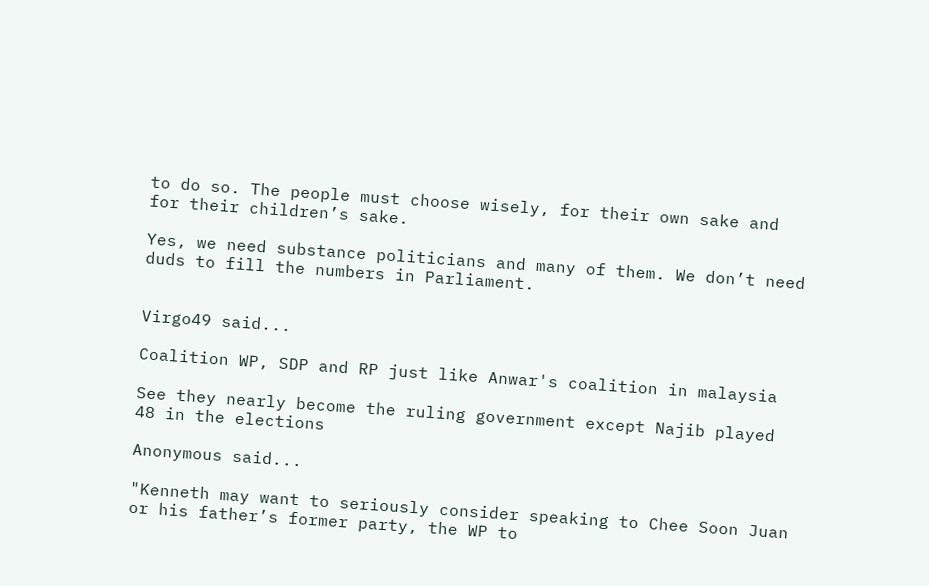to do so. The people must choose wisely, for their own sake and for their children’s sake.

Yes, we need substance politicians and many of them. We don’t need duds to fill the numbers in Parliament.


Virgo49 said...

Coalition WP, SDP and RP just like Anwar's coalition in malaysia

See they nearly become the ruling government except Najib played 48 in the elections

Anonymous said...

"Kenneth may want to seriously consider speaking to Chee Soon Juan or his father’s former party, the WP to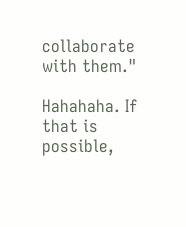collaborate with them."

Hahahaha. If that is possible,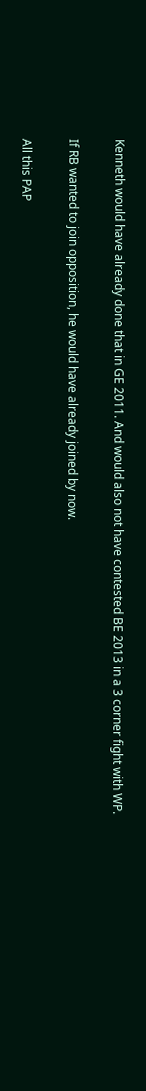Kenneth would have already done that in GE 2011. And would also not have contested BE 2013 in a 3 corner fight with WP.

If RB wanted to join opposition, he would have already joined by now.

All this PAP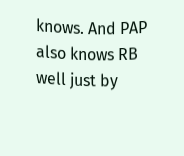knows. And PAP also knows RB well just by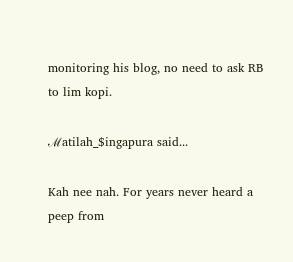monitoring his blog, no need to ask RB to lim kopi.

ℳatilah_$ingapura said...

Kah nee nah. For years never heard a peep from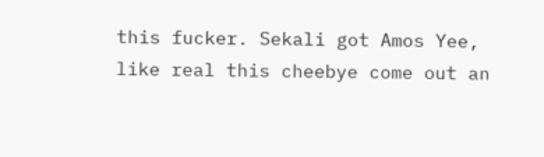this fucker. Sekali got Amos Yee, like real this cheebye come out an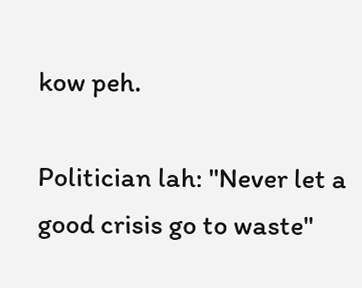kow peh.

Politician lah: "Never let a good crisis go to waste"